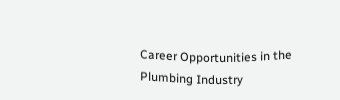Career Opportunities in the Plumbing Industry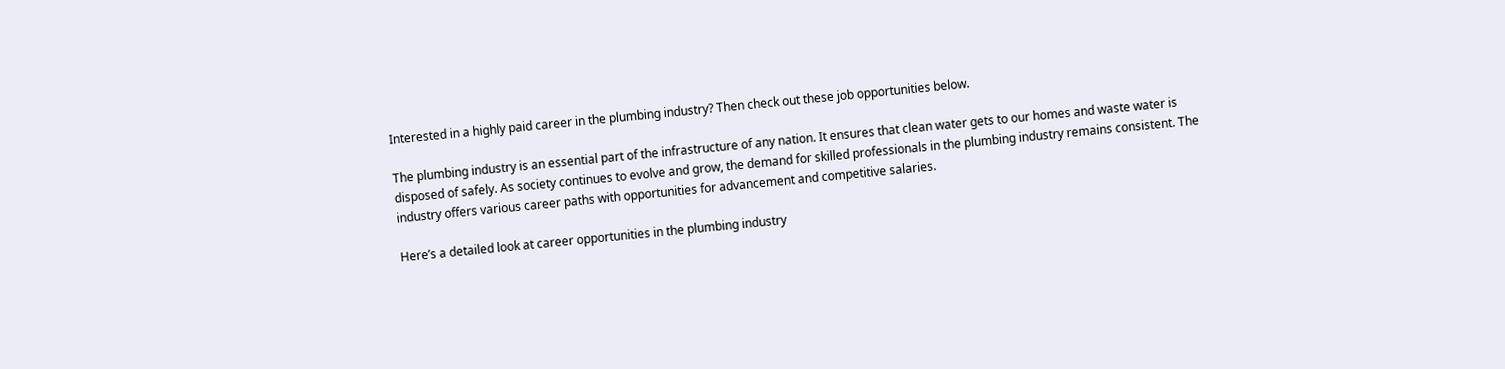Interested in a highly paid career in the plumbing industry? Then check out these job opportunities below.

The plumbing industry is an essential part of the infrastructure of any nation. It ensures that clean water gets to our homes and waste water is disposed of safely. As society continues to evolve and grow, the demand for skilled professionals in the plumbing industry remains consistent. The industry offers various career paths with opportunities for advancement and competitive salaries.

Here’s a detailed look at career opportunities in the plumbing industry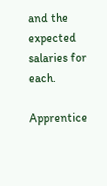and the expected salaries for each.

Apprentice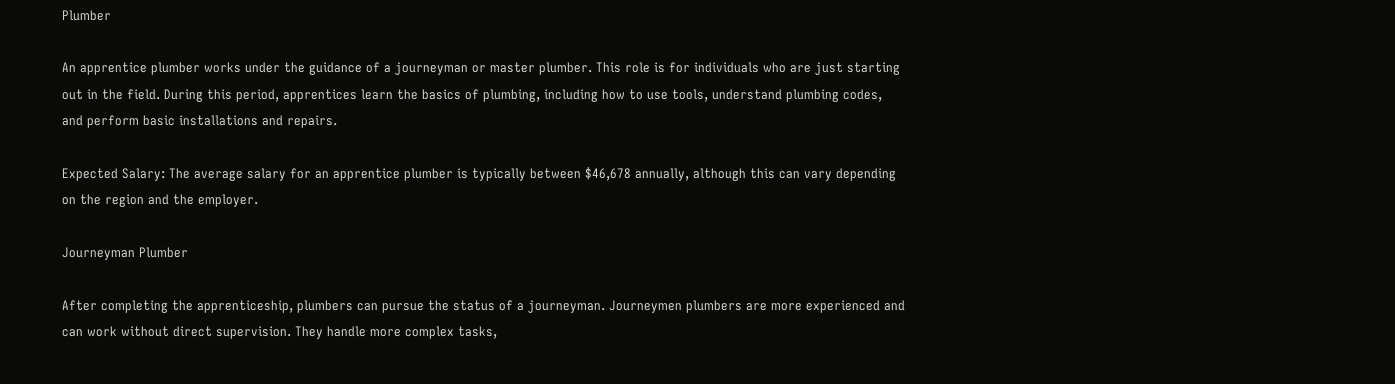Plumber

An apprentice plumber works under the guidance of a journeyman or master plumber. This role is for individuals who are just starting out in the field. During this period, apprentices learn the basics of plumbing, including how to use tools, understand plumbing codes, and perform basic installations and repairs.

Expected Salary: The average salary for an apprentice plumber is typically between $46,678 annually, although this can vary depending on the region and the employer.

Journeyman Plumber

After completing the apprenticeship, plumbers can pursue the status of a journeyman. Journeymen plumbers are more experienced and can work without direct supervision. They handle more complex tasks,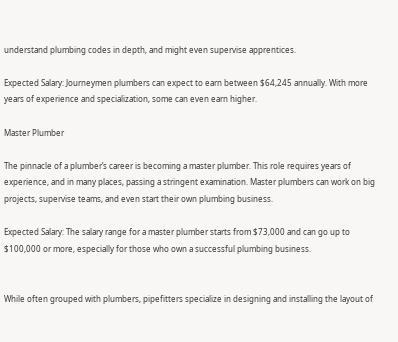understand plumbing codes in depth, and might even supervise apprentices.

Expected Salary: Journeymen plumbers can expect to earn between $64,245 annually. With more years of experience and specialization, some can even earn higher.

Master Plumber

The pinnacle of a plumber’s career is becoming a master plumber. This role requires years of experience, and in many places, passing a stringent examination. Master plumbers can work on big projects, supervise teams, and even start their own plumbing business.

Expected Salary: The salary range for a master plumber starts from $73,000 and can go up to $100,000 or more, especially for those who own a successful plumbing business.


While often grouped with plumbers, pipefitters specialize in designing and installing the layout of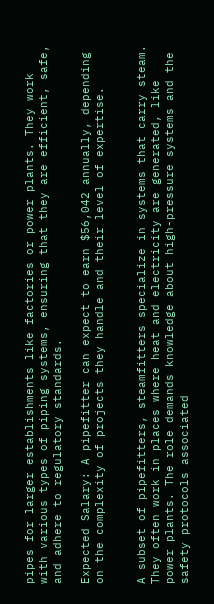pipes for larger establishments like factories or power plants. They work with various types of piping systems, ensuring that they are efficient, safe, and adhere to regulatory standards.

Expected Salary: A pipefitter can expect to earn $56,042 annually, depending on the complexity of projects they handle and their level of expertise.


A subset of pipefitters, steamfitters specialize in systems that carry steam. They often work in places where heat and electricity are generated, like power plants. The role demands knowledge about high-pressure systems and the safety protocols associated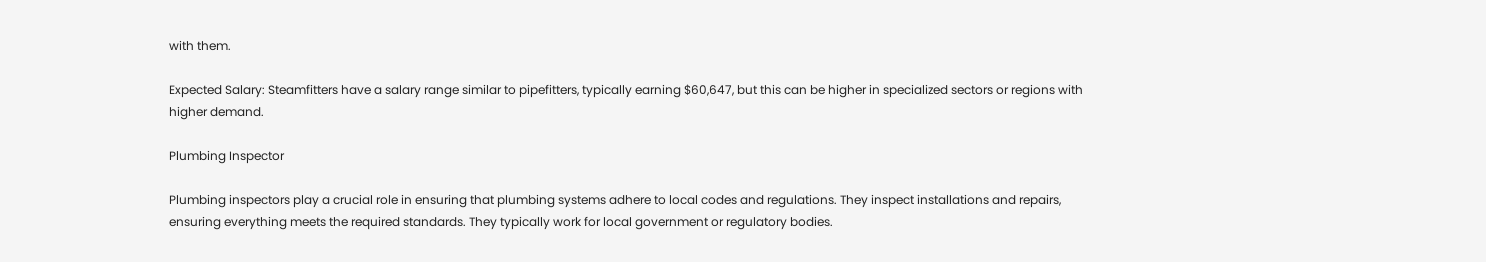with them.

Expected Salary: Steamfitters have a salary range similar to pipefitters, typically earning $60,647, but this can be higher in specialized sectors or regions with higher demand.

Plumbing Inspector

Plumbing inspectors play a crucial role in ensuring that plumbing systems adhere to local codes and regulations. They inspect installations and repairs, ensuring everything meets the required standards. They typically work for local government or regulatory bodies.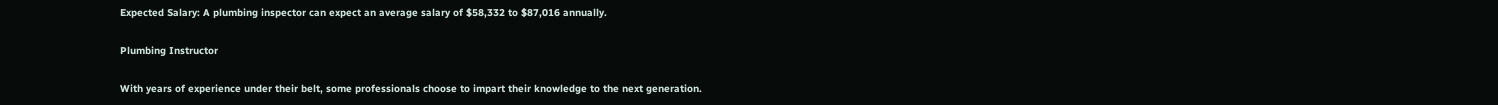Expected Salary: A plumbing inspector can expect an average salary of $58,332 to $87,016 annually.

Plumbing Instructor

With years of experience under their belt, some professionals choose to impart their knowledge to the next generation.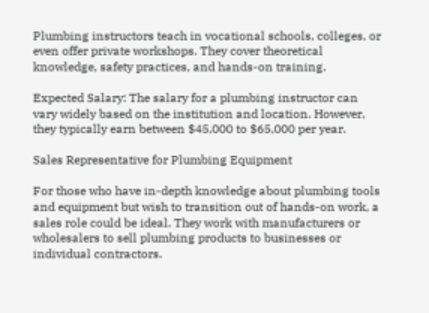Plumbing instructors teach in vocational schools, colleges, or even offer private workshops. They cover theoretical knowledge, safety practices, and hands-on training.

Expected Salary: The salary for a plumbing instructor can vary widely based on the institution and location. However, they typically earn between $45,000 to $65,000 per year.

Sales Representative for Plumbing Equipment

For those who have in-depth knowledge about plumbing tools and equipment but wish to transition out of hands-on work, a sales role could be ideal. They work with manufacturers or wholesalers to sell plumbing products to businesses or individual contractors.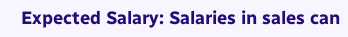Expected Salary: Salaries in sales can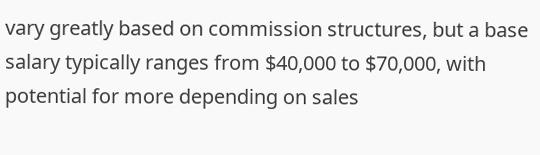vary greatly based on commission structures, but a base salary typically ranges from $40,000 to $70,000, with potential for more depending on sales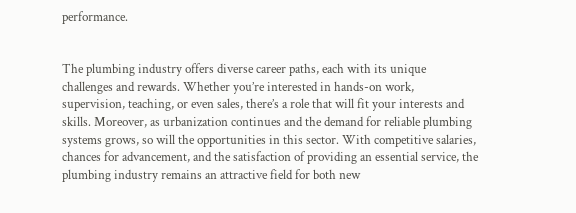performance.


The plumbing industry offers diverse career paths, each with its unique challenges and rewards. Whether you’re interested in hands-on work, supervision, teaching, or even sales, there’s a role that will fit your interests and skills. Moreover, as urbanization continues and the demand for reliable plumbing systems grows, so will the opportunities in this sector. With competitive salaries, chances for advancement, and the satisfaction of providing an essential service, the plumbing industry remains an attractive field for both new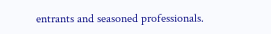entrants and seasoned professionals.